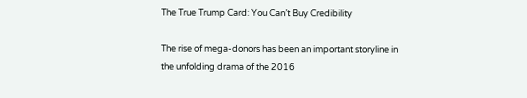The True Trump Card: You Can’t Buy Credibility

The rise of mega-donors has been an important storyline in the unfolding drama of the 2016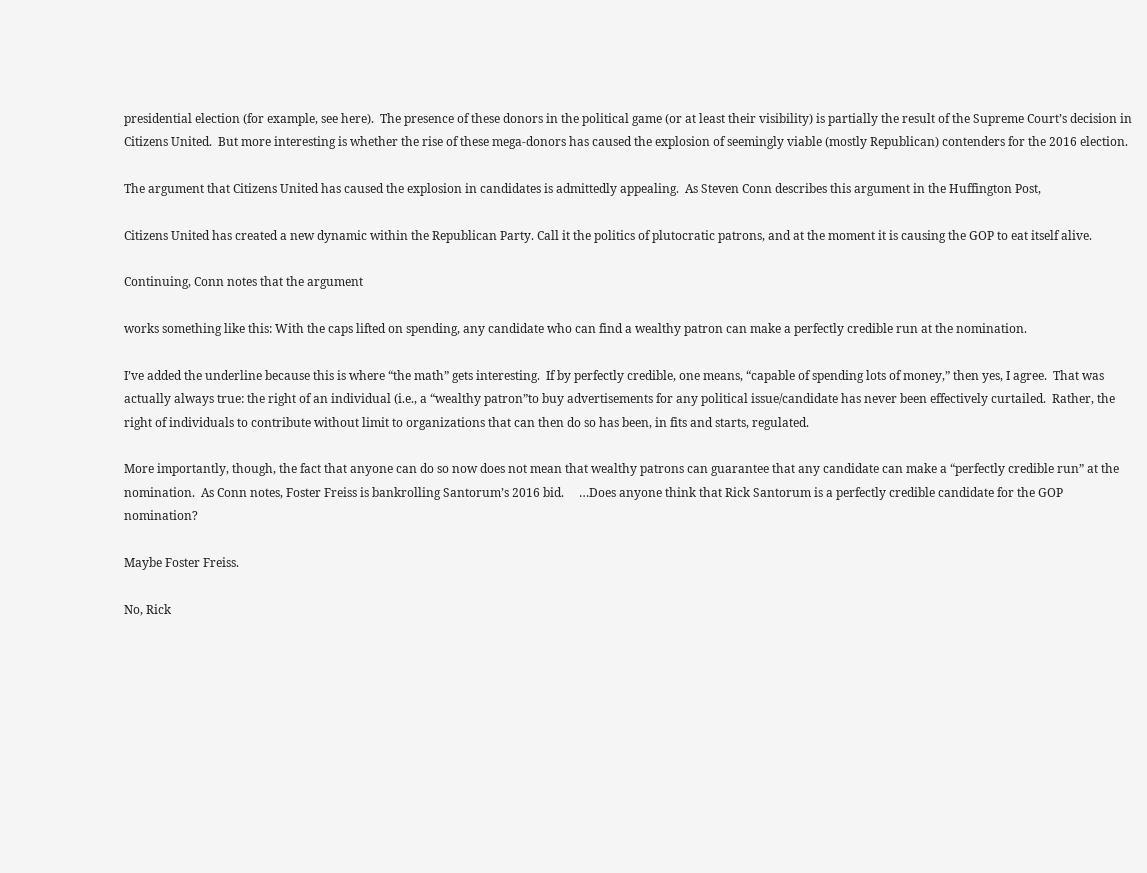presidential election (for example, see here).  The presence of these donors in the political game (or at least their visibility) is partially the result of the Supreme Court’s decision in Citizens United.  But more interesting is whether the rise of these mega-donors has caused the explosion of seemingly viable (mostly Republican) contenders for the 2016 election.

The argument that Citizens United has caused the explosion in candidates is admittedly appealing.  As Steven Conn describes this argument in the Huffington Post,

Citizens United has created a new dynamic within the Republican Party. Call it the politics of plutocratic patrons, and at the moment it is causing the GOP to eat itself alive.

Continuing, Conn notes that the argument

works something like this: With the caps lifted on spending, any candidate who can find a wealthy patron can make a perfectly credible run at the nomination.

I’ve added the underline because this is where “the math” gets interesting.  If by perfectly credible, one means, “capable of spending lots of money,” then yes, I agree.  That was actually always true: the right of an individual (i.e., a “wealthy patron”to buy advertisements for any political issue/candidate has never been effectively curtailed.  Rather, the right of individuals to contribute without limit to organizations that can then do so has been, in fits and starts, regulated.

More importantly, though, the fact that anyone can do so now does not mean that wealthy patrons can guarantee that any candidate can make a “perfectly credible run” at the nomination.  As Conn notes, Foster Freiss is bankrolling Santorum’s 2016 bid.     …Does anyone think that Rick Santorum is a perfectly credible candidate for the GOP nomination?

Maybe Foster Freiss.

No, Rick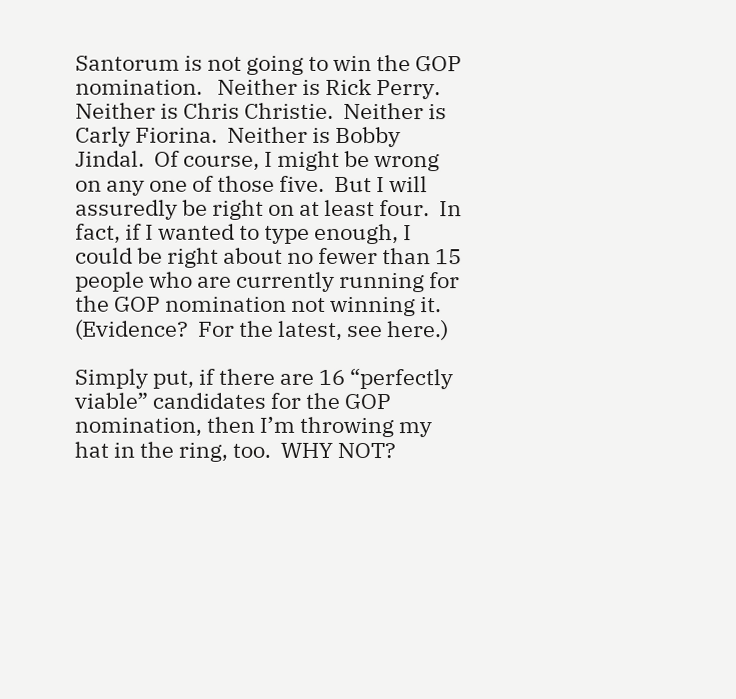Santorum is not going to win the GOP nomination.   Neither is Rick Perry. Neither is Chris Christie.  Neither is Carly Fiorina.  Neither is Bobby Jindal.  Of course, I might be wrong on any one of those five.  But I will assuredly be right on at least four.  In fact, if I wanted to type enough, I could be right about no fewer than 15 people who are currently running for the GOP nomination not winning it. (Evidence?  For the latest, see here.)

Simply put, if there are 16 “perfectly viable” candidates for the GOP nomination, then I’m throwing my hat in the ring, too.  WHY NOT?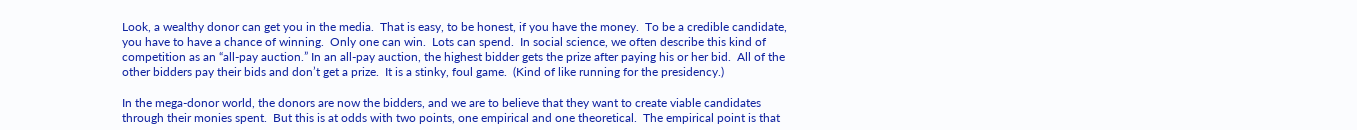Look, a wealthy donor can get you in the media.  That is easy, to be honest, if you have the money.  To be a credible candidate, you have to have a chance of winning.  Only one can win.  Lots can spend.  In social science, we often describe this kind of competition as an “all-pay auction.” In an all-pay auction, the highest bidder gets the prize after paying his or her bid.  All of the other bidders pay their bids and don’t get a prize.  It is a stinky, foul game.  (Kind of like running for the presidency.)

In the mega-donor world, the donors are now the bidders, and we are to believe that they want to create viable candidates through their monies spent.  But this is at odds with two points, one empirical and one theoretical.  The empirical point is that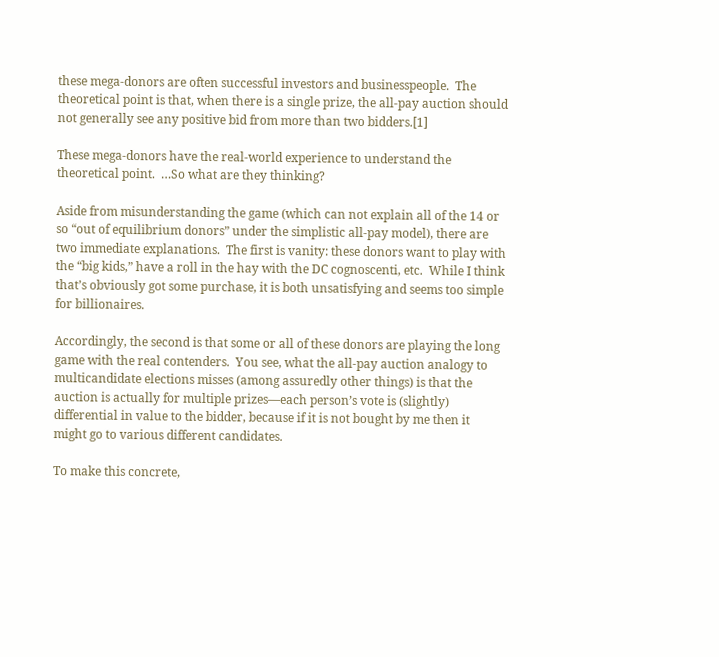these mega-donors are often successful investors and businesspeople.  The theoretical point is that, when there is a single prize, the all-pay auction should not generally see any positive bid from more than two bidders.[1]

These mega-donors have the real-world experience to understand the theoretical point.  …So what are they thinking?

Aside from misunderstanding the game (which can not explain all of the 14 or so “out of equilibrium donors” under the simplistic all-pay model), there are two immediate explanations.  The first is vanity: these donors want to play with the “big kids,” have a roll in the hay with the DC cognoscenti, etc.  While I think that’s obviously got some purchase, it is both unsatisfying and seems too simple for billionaires.

Accordingly, the second is that some or all of these donors are playing the long game with the real contenders.  You see, what the all-pay auction analogy to multicandidate elections misses (among assuredly other things) is that the auction is actually for multiple prizes—each person’s vote is (slightly) differential in value to the bidder, because if it is not bought by me then it might go to various different candidates.

To make this concrete,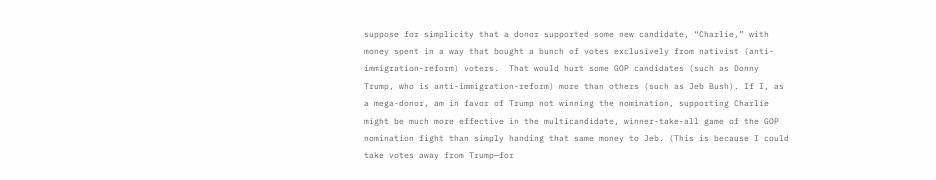suppose for simplicity that a donor supported some new candidate, “Charlie,” with money spent in a way that bought a bunch of votes exclusively from nativist (anti-immigration-reform) voters.  That would hurt some GOP candidates (such as Donny Trump, who is anti-immigration-reform) more than others (such as Jeb Bush). If I, as a mega-donor, am in favor of Trump not winning the nomination, supporting Charlie might be much more effective in the multicandidate, winner-take-all game of the GOP nomination fight than simply handing that same money to Jeb. (This is because I could take votes away from Trump—for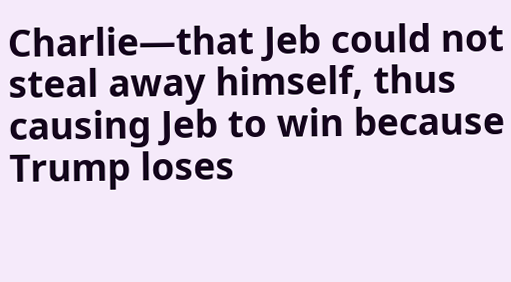Charlie—that Jeb could not steal away himself, thus causing Jeb to win because Trump loses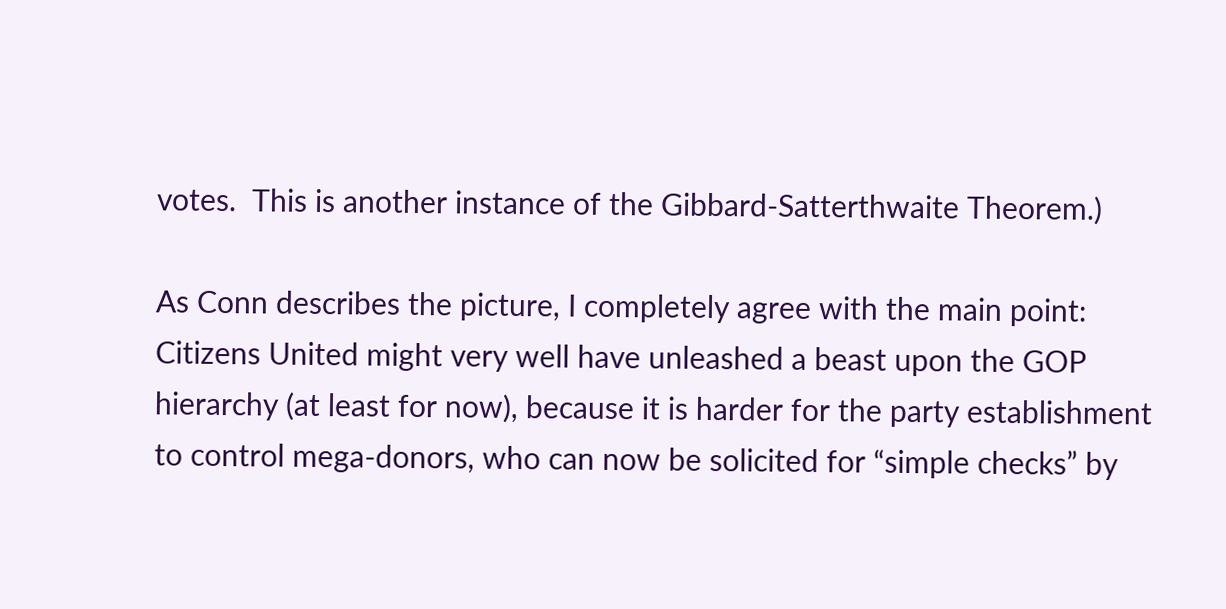votes.  This is another instance of the Gibbard-Satterthwaite Theorem.)

As Conn describes the picture, I completely agree with the main point: Citizens United might very well have unleashed a beast upon the GOP hierarchy (at least for now), because it is harder for the party establishment to control mega-donors, who can now be solicited for “simple checks” by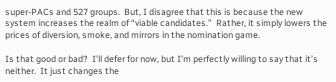super-PACs and 527 groups.  But, I disagree that this is because the new system increases the realm of “viable candidates.”  Rather, it simply lowers the prices of diversion, smoke, and mirrors in the nomination game.

Is that good or bad?  I’ll defer for now, but I’m perfectly willing to say that it’s neither.  It just changes the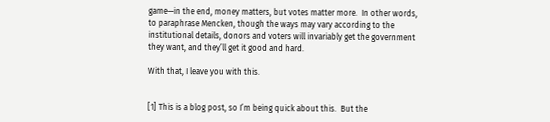game—in the end, money matters, but votes matter more.  In other words, to paraphrase Mencken, though the ways may vary according to the institutional details, donors and voters will invariably get the government they want, and they’ll get it good and hard.

With that, I leave you with this.


[1] This is a blog post, so I’m being quick about this.  But the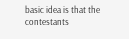basic idea is that the contestants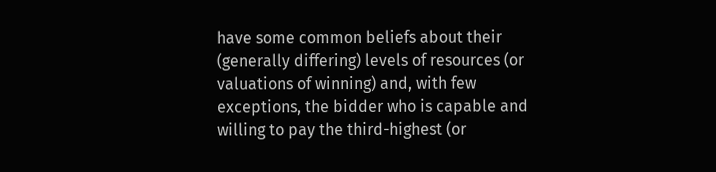have some common beliefs about their (generally differing) levels of resources (or valuations of winning) and, with few exceptions, the bidder who is capable and willing to pay the third-highest (or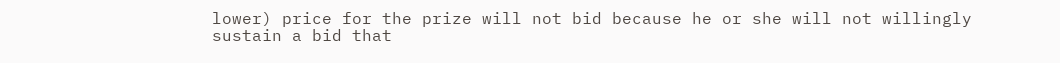lower) price for the prize will not bid because he or she will not willingly sustain a bid that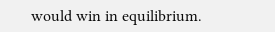would win in equilibrium.